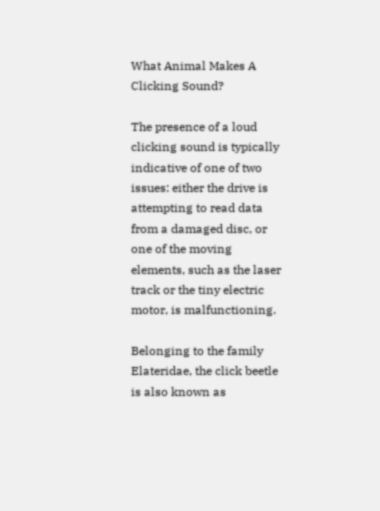What Animal Makes A Clicking Sound?

The presence of a loud clicking sound is typically indicative of one of two issues: either the drive is attempting to read data from a damaged disc, or one of the moving elements, such as the laser track or the tiny electric motor, is malfunctioning.

Belonging to the family Elateridae, the click beetle is also known as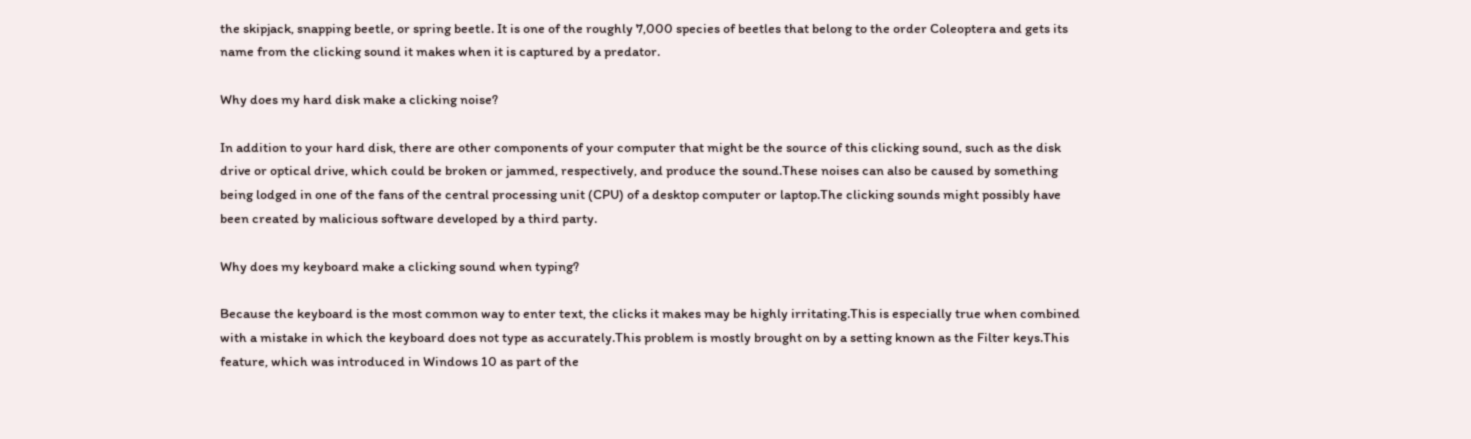the skipjack, snapping beetle, or spring beetle. It is one of the roughly 7,000 species of beetles that belong to the order Coleoptera and gets its name from the clicking sound it makes when it is captured by a predator.

Why does my hard disk make a clicking noise?

In addition to your hard disk, there are other components of your computer that might be the source of this clicking sound, such as the disk drive or optical drive, which could be broken or jammed, respectively, and produce the sound.These noises can also be caused by something being lodged in one of the fans of the central processing unit (CPU) of a desktop computer or laptop.The clicking sounds might possibly have been created by malicious software developed by a third party.

Why does my keyboard make a clicking sound when typing?

Because the keyboard is the most common way to enter text, the clicks it makes may be highly irritating.This is especially true when combined with a mistake in which the keyboard does not type as accurately.This problem is mostly brought on by a setting known as the Filter keys.This feature, which was introduced in Windows 10 as part of the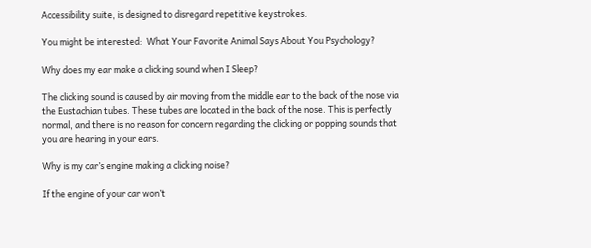Accessibility suite, is designed to disregard repetitive keystrokes.

You might be interested:  What Your Favorite Animal Says About You Psychology?

Why does my ear make a clicking sound when I Sleep?

The clicking sound is caused by air moving from the middle ear to the back of the nose via the Eustachian tubes. These tubes are located in the back of the nose. This is perfectly normal, and there is no reason for concern regarding the clicking or popping sounds that you are hearing in your ears.

Why is my car’s engine making a clicking noise?

If the engine of your car won’t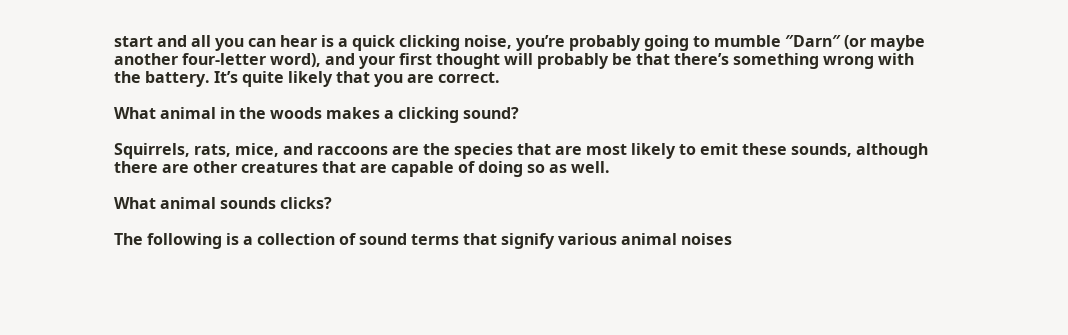start and all you can hear is a quick clicking noise, you’re probably going to mumble ″Darn″ (or maybe another four-letter word), and your first thought will probably be that there’s something wrong with the battery. It’s quite likely that you are correct.

What animal in the woods makes a clicking sound?

Squirrels, rats, mice, and raccoons are the species that are most likely to emit these sounds, although there are other creatures that are capable of doing so as well.

What animal sounds clicks?

The following is a collection of sound terms that signify various animal noises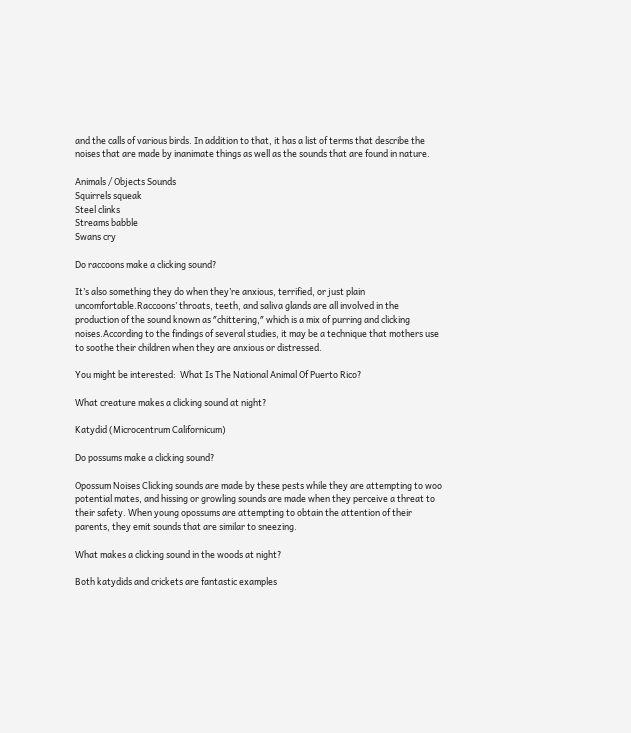and the calls of various birds. In addition to that, it has a list of terms that describe the noises that are made by inanimate things as well as the sounds that are found in nature.

Animals / Objects Sounds
Squirrels squeak
Steel clinks
Streams babble
Swans cry

Do raccoons make a clicking sound?

It’s also something they do when they’re anxious, terrified, or just plain uncomfortable.Raccoons’ throats, teeth, and saliva glands are all involved in the production of the sound known as ″chittering,″ which is a mix of purring and clicking noises.According to the findings of several studies, it may be a technique that mothers use to soothe their children when they are anxious or distressed.

You might be interested:  What Is The National Animal Of Puerto Rico?

What creature makes a clicking sound at night?

Katydid (Microcentrum Californicum)

Do possums make a clicking sound?

Opossum Noises Clicking sounds are made by these pests while they are attempting to woo potential mates, and hissing or growling sounds are made when they perceive a threat to their safety. When young opossums are attempting to obtain the attention of their parents, they emit sounds that are similar to sneezing.

What makes a clicking sound in the woods at night?

Both katydids and crickets are fantastic examples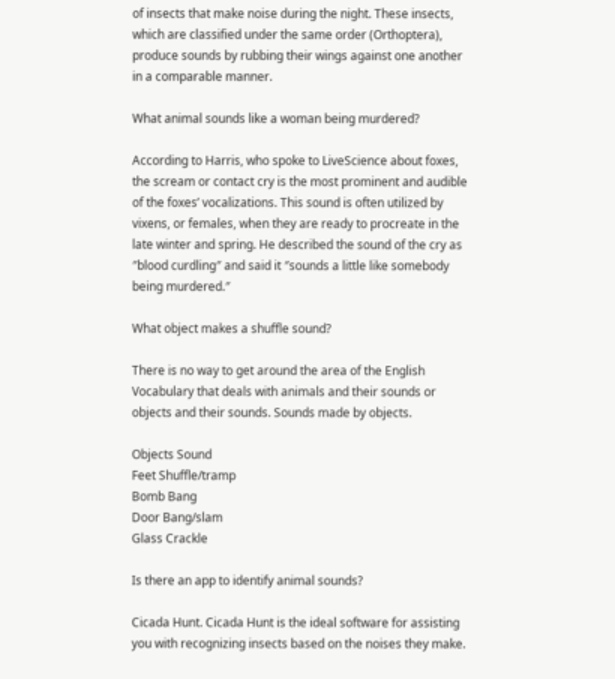of insects that make noise during the night. These insects, which are classified under the same order (Orthoptera), produce sounds by rubbing their wings against one another in a comparable manner.

What animal sounds like a woman being murdered?

According to Harris, who spoke to LiveScience about foxes, the scream or contact cry is the most prominent and audible of the foxes’ vocalizations. This sound is often utilized by vixens, or females, when they are ready to procreate in the late winter and spring. He described the sound of the cry as ″blood curdling″ and said it ″sounds a little like somebody being murdered.″

What object makes a shuffle sound?

There is no way to get around the area of the English Vocabulary that deals with animals and their sounds or objects and their sounds. Sounds made by objects.

Objects Sound
Feet Shuffle/tramp
Bomb Bang
Door Bang/slam
Glass Crackle

Is there an app to identify animal sounds?

Cicada Hunt. Cicada Hunt is the ideal software for assisting you with recognizing insects based on the noises they make.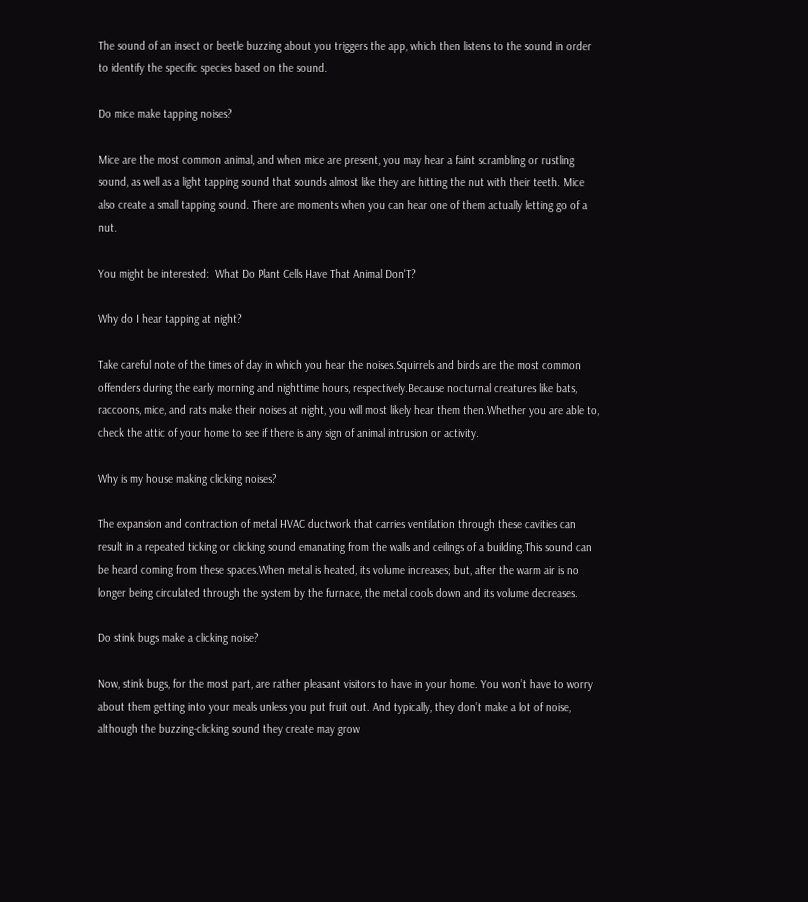The sound of an insect or beetle buzzing about you triggers the app, which then listens to the sound in order to identify the specific species based on the sound.

Do mice make tapping noises?

Mice are the most common animal, and when mice are present, you may hear a faint scrambling or rustling sound, as well as a light tapping sound that sounds almost like they are hitting the nut with their teeth. Mice also create a small tapping sound. There are moments when you can hear one of them actually letting go of a nut.

You might be interested:  What Do Plant Cells Have That Animal Don'T?

Why do I hear tapping at night?

Take careful note of the times of day in which you hear the noises.Squirrels and birds are the most common offenders during the early morning and nighttime hours, respectively.Because nocturnal creatures like bats, raccoons, mice, and rats make their noises at night, you will most likely hear them then.Whether you are able to, check the attic of your home to see if there is any sign of animal intrusion or activity.

Why is my house making clicking noises?

The expansion and contraction of metal HVAC ductwork that carries ventilation through these cavities can result in a repeated ticking or clicking sound emanating from the walls and ceilings of a building.This sound can be heard coming from these spaces.When metal is heated, its volume increases; but, after the warm air is no longer being circulated through the system by the furnace, the metal cools down and its volume decreases.

Do stink bugs make a clicking noise?

Now, stink bugs, for the most part, are rather pleasant visitors to have in your home. You won’t have to worry about them getting into your meals unless you put fruit out. And typically, they don’t make a lot of noise, although the buzzing-clicking sound they create may grow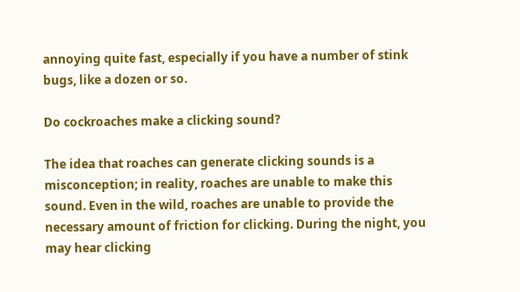annoying quite fast, especially if you have a number of stink bugs, like a dozen or so.

Do cockroaches make a clicking sound?

The idea that roaches can generate clicking sounds is a misconception; in reality, roaches are unable to make this sound. Even in the wild, roaches are unable to provide the necessary amount of friction for clicking. During the night, you may hear clicking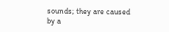sounds; they are caused by a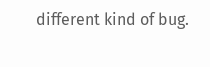different kind of bug.